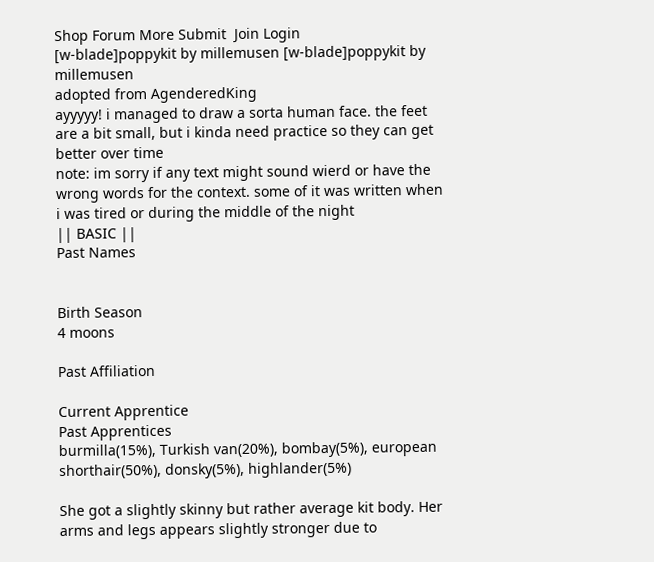Shop Forum More Submit  Join Login
[w-blade]poppykit by millemusen [w-blade]poppykit by millemusen
adopted from AgenderedKing
ayyyyy! i managed to draw a sorta human face. the feet are a bit small, but i kinda need practice so they can get better over time
note: im sorry if any text might sound wierd or have the wrong words for the context. some of it was written when i was tired or during the middle of the night
|| BASIC ||
Past Names


Birth Season
4 moons

Past Affiliation

Current Apprentice
Past Apprentices
burmilla(15%), Turkish van(20%), bombay(5%), european shorthair(50%), donsky(5%), highlander(5%)

She got a slightly skinny but rather average kit body. Her arms and legs appears slightly stronger due to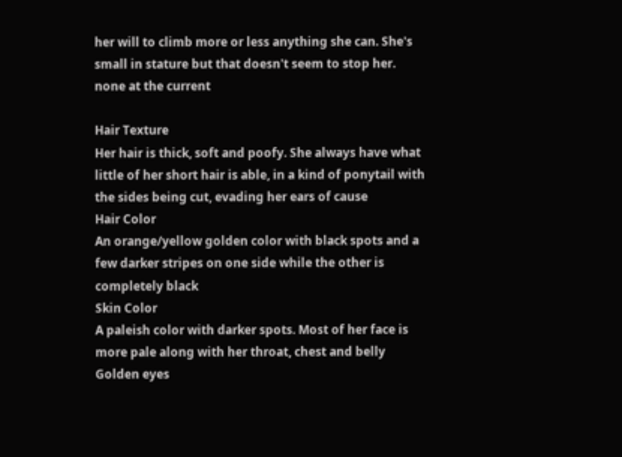her will to climb more or less anything she can. She's small in stature but that doesn't seem to stop her.
none at the current

Hair Texture
Her hair is thick, soft and poofy. She always have what little of her short hair is able, in a kind of ponytail with the sides being cut, evading her ears of cause
Hair Color
An orange/yellow golden color with black spots and a few darker stripes on one side while the other is completely black
Skin Color
A paleish color with darker spots. Most of her face is more pale along with her throat, chest and belly
Golden eyes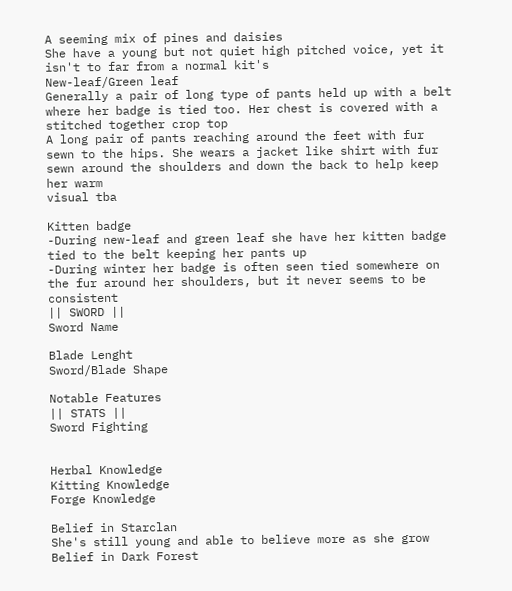A seeming mix of pines and daisies
She have a young but not quiet high pitched voice, yet it isn't to far from a normal kit's
New-leaf/Green leaf
Generally a pair of long type of pants held up with a belt where her badge is tied too. Her chest is covered with a stitched together crop top
A long pair of pants reaching around the feet with fur sewn to the hips. She wears a jacket like shirt with fur sewn around the shoulders and down the back to help keep her warm
visual tba

Kitten badge
-During new-leaf and green leaf she have her kitten badge tied to the belt keeping her pants up
-During winter her badge is often seen tied somewhere on the fur around her shoulders, but it never seems to be consistent
|| SWORD ||
Sword Name

Blade Lenght
Sword/Blade Shape

Notable Features
|| STATS ||
Sword Fighting


Herbal Knowledge
Kitting Knowledge
Forge Knowledge

Belief in Starclan
She's still young and able to believe more as she grow
Belief in Dark Forest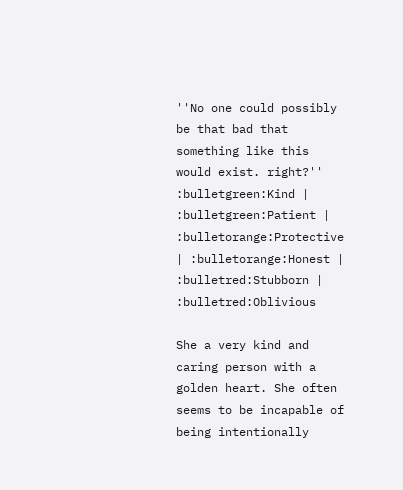''No one could possibly be that bad that something like this would exist. right?''
:bulletgreen:Kind | :bulletgreen:Patient | :bulletorange:Protective | :bulletorange:Honest | :bulletred:Stubborn | :bulletred:Oblivious

She a very kind and caring person with a golden heart. She often seems to be incapable of being intentionally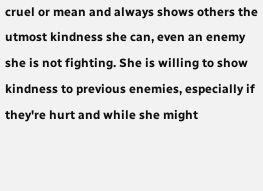cruel or mean and always shows others the utmost kindness she can, even an enemy she is not fighting. She is willing to show kindness to previous enemies, especially if they're hurt and while she might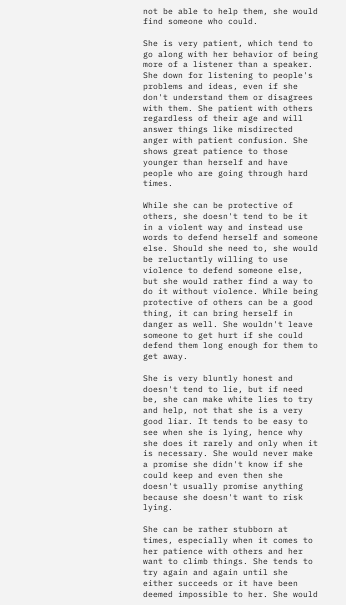not be able to help them, she would find someone who could.

She is very patient, which tend to go along with her behavior of being more of a listener than a speaker. She down for listening to people's problems and ideas, even if she don't understand them or disagrees with them. She patient with others regardless of their age and will answer things like misdirected anger with patient confusion. She shows great patience to those younger than herself and have people who are going through hard times.

While she can be protective of others, she doesn't tend to be it in a violent way and instead use words to defend herself and someone else. Should she need to, she would be reluctantly willing to use violence to defend someone else, but she would rather find a way to do it without violence. While being protective of others can be a good thing, it can bring herself in danger as well. She wouldn't leave someone to get hurt if she could defend them long enough for them to get away.

She is very bluntly honest and doesn't tend to lie, but if need be, she can make white lies to try and help, not that she is a very good liar. It tends to be easy to see when she is lying, hence why she does it rarely and only when it is necessary. She would never make a promise she didn't know if she could keep and even then she doesn't usually promise anything because she doesn't want to risk lying.

She can be rather stubborn at times, especially when it comes to her patience with others and her want to climb things. She tends to try again and again until she either succeeds or it have been deemed impossible to her. She would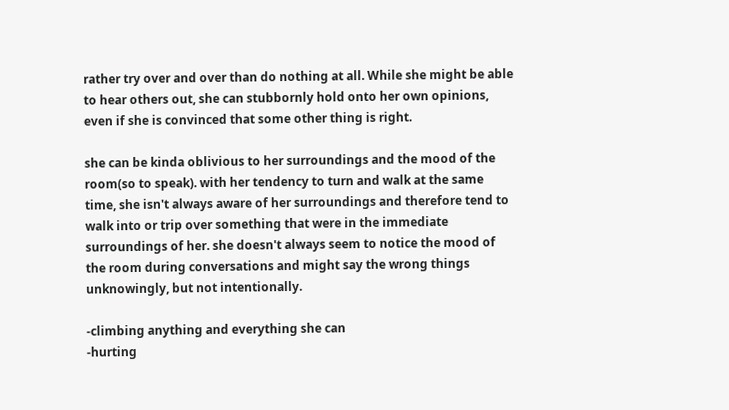rather try over and over than do nothing at all. While she might be able to hear others out, she can stubbornly hold onto her own opinions, even if she is convinced that some other thing is right.

she can be kinda oblivious to her surroundings and the mood of the room(so to speak). with her tendency to turn and walk at the same time, she isn't always aware of her surroundings and therefore tend to walk into or trip over something that were in the immediate surroundings of her. she doesn't always seem to notice the mood of the room during conversations and might say the wrong things unknowingly, but not intentionally.

-climbing anything and everything she can
-hurting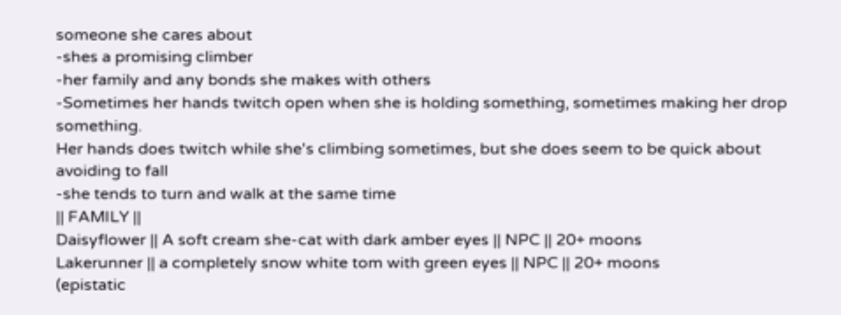someone she cares about
-shes a promising climber
-her family and any bonds she makes with others
-Sometimes her hands twitch open when she is holding something, sometimes making her drop something.
Her hands does twitch while she's climbing sometimes, but she does seem to be quick about avoiding to fall
-she tends to turn and walk at the same time
|| FAMILY ||
Daisyflower || A soft cream she-cat with dark amber eyes || NPC || 20+ moons
Lakerunner || a completely snow white tom with green eyes || NPC || 20+ moons
(epistatic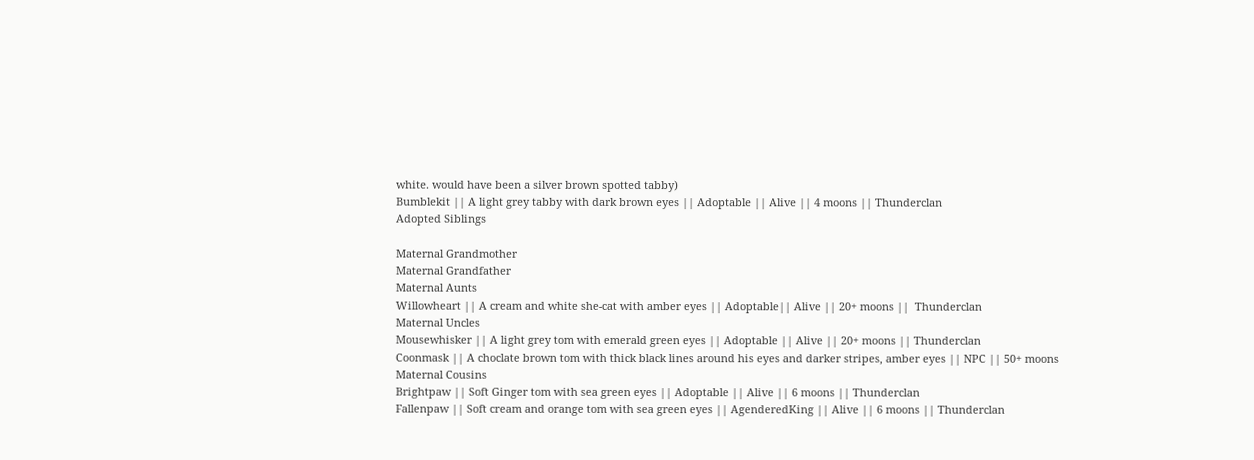white. would have been a silver brown spotted tabby)
Bumblekit || A light grey tabby with dark brown eyes || Adoptable || Alive || 4 moons || Thunderclan
Adopted Siblings

Maternal Grandmother
Maternal Grandfather
Maternal Aunts
Willowheart || A cream and white she-cat with amber eyes || Adoptable|| Alive || 20+ moons ||  Thunderclan
Maternal Uncles
Mousewhisker || A light grey tom with emerald green eyes || Adoptable || Alive || 20+ moons || Thunderclan
Coonmask || A choclate brown tom with thick black lines around his eyes and darker stripes, amber eyes || NPC || 50+ moons
Maternal Cousins
Brightpaw || Soft Ginger tom with sea green eyes || Adoptable || Alive || 6 moons || Thunderclan
Fallenpaw || Soft cream and orange tom with sea green eyes || AgenderedKing || Alive || 6 moons || Thunderclan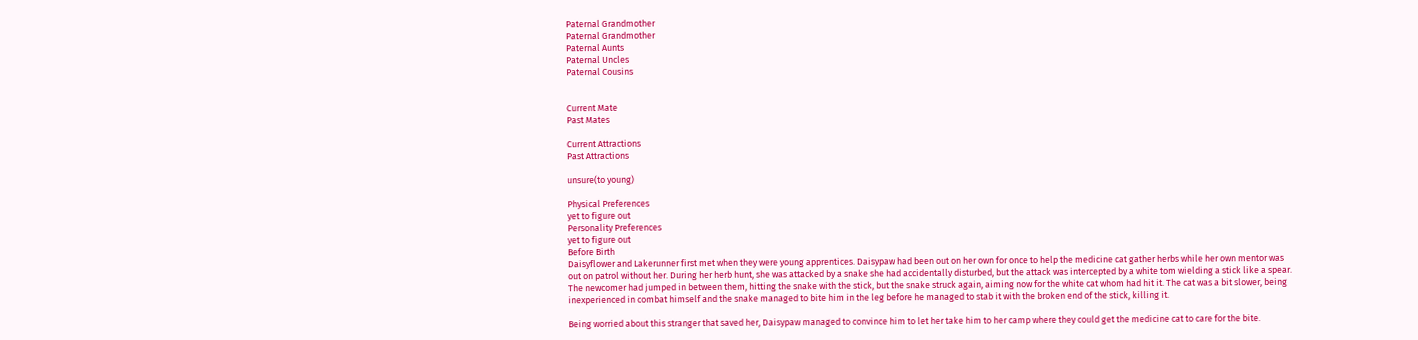Paternal Grandmother
Paternal Grandmother
Paternal Aunts
Paternal Uncles
Paternal Cousins


Current Mate
Past Mates

Current Attractions
Past Attractions

unsure(to young)

Physical Preferences
yet to figure out
Personality Preferences
yet to figure out
Before Birth
Daisyflower and Lakerunner first met when they were young apprentices. Daisypaw had been out on her own for once to help the medicine cat gather herbs while her own mentor was out on patrol without her. During her herb hunt, she was attacked by a snake she had accidentally disturbed, but the attack was intercepted by a white tom wielding a stick like a spear. The newcomer had jumped in between them, hitting the snake with the stick, but the snake struck again, aiming now for the white cat whom had hit it. The cat was a bit slower, being inexperienced in combat himself and the snake managed to bite him in the leg before he managed to stab it with the broken end of the stick, killing it.

Being worried about this stranger that saved her, Daisypaw managed to convince him to let her take him to her camp where they could get the medicine cat to care for the bite.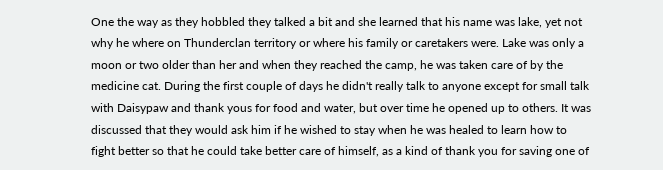One the way as they hobbled they talked a bit and she learned that his name was lake, yet not why he where on Thunderclan territory or where his family or caretakers were. Lake was only a moon or two older than her and when they reached the camp, he was taken care of by the medicine cat. During the first couple of days he didn't really talk to anyone except for small talk with Daisypaw and thank yous for food and water, but over time he opened up to others. It was discussed that they would ask him if he wished to stay when he was healed to learn how to fight better so that he could take better care of himself, as a kind of thank you for saving one of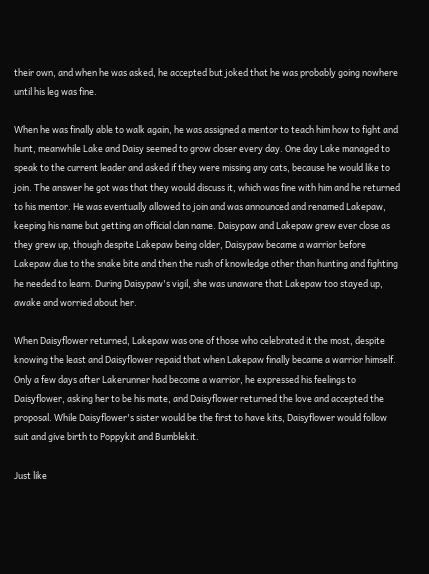their own, and when he was asked, he accepted but joked that he was probably going nowhere until his leg was fine.

When he was finally able to walk again, he was assigned a mentor to teach him how to fight and hunt, meanwhile Lake and Daisy seemed to grow closer every day. One day Lake managed to speak to the current leader and asked if they were missing any cats, because he would like to join. The answer he got was that they would discuss it, which was fine with him and he returned to his mentor. He was eventually allowed to join and was announced and renamed Lakepaw, keeping his name but getting an official clan name. Daisypaw and Lakepaw grew ever close as they grew up, though despite Lakepaw being older, Daisypaw became a warrior before Lakepaw due to the snake bite and then the rush of knowledge other than hunting and fighting he needed to learn. During Daisypaw's vigil, she was unaware that Lakepaw too stayed up, awake and worried about her.

When Daisyflower returned, Lakepaw was one of those who celebrated it the most, despite knowing the least and Daisyflower repaid that when Lakepaw finally became a warrior himself. Only a few days after Lakerunner had become a warrior, he expressed his feelings to Daisyflower, asking her to be his mate, and Daisyflower returned the love and accepted the proposal. While Daisyflower's sister would be the first to have kits, Daisyflower would follow suit and give birth to Poppykit and Bumblekit.

Just like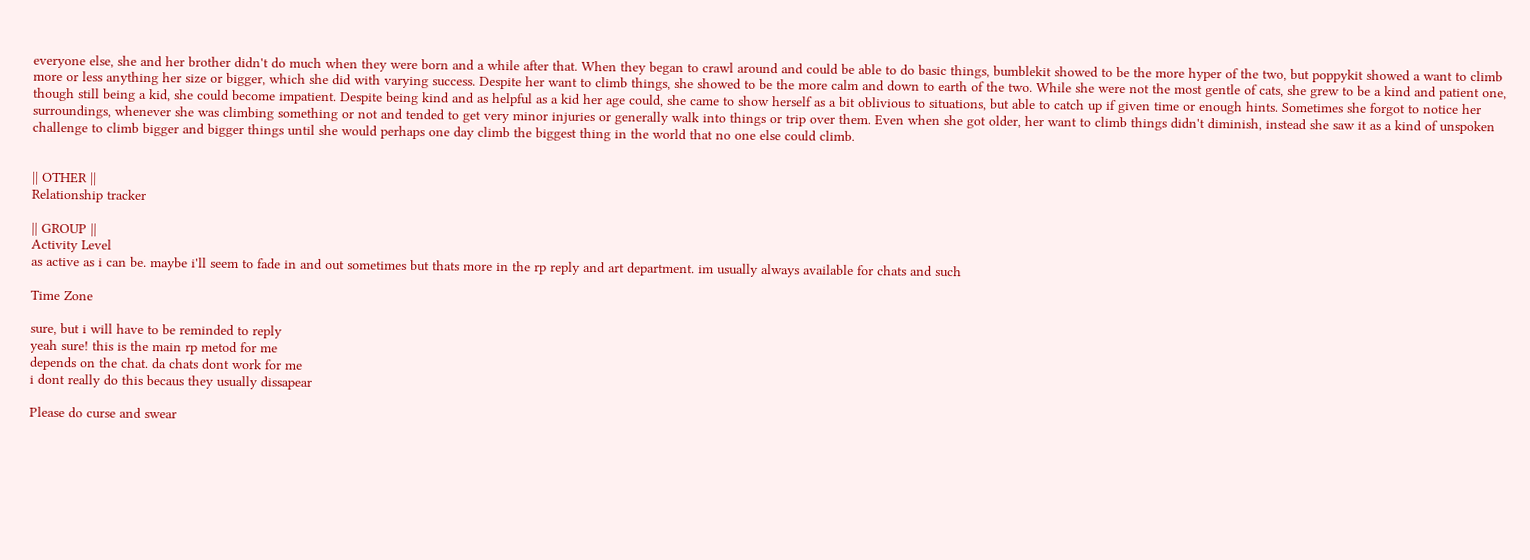everyone else, she and her brother didn't do much when they were born and a while after that. When they began to crawl around and could be able to do basic things, bumblekit showed to be the more hyper of the two, but poppykit showed a want to climb more or less anything her size or bigger, which she did with varying success. Despite her want to climb things, she showed to be the more calm and down to earth of the two. While she were not the most gentle of cats, she grew to be a kind and patient one, though still being a kid, she could become impatient. Despite being kind and as helpful as a kid her age could, she came to show herself as a bit oblivious to situations, but able to catch up if given time or enough hints. Sometimes she forgot to notice her surroundings, whenever she was climbing something or not and tended to get very minor injuries or generally walk into things or trip over them. Even when she got older, her want to climb things didn't diminish, instead she saw it as a kind of unspoken challenge to climb bigger and bigger things until she would perhaps one day climb the biggest thing in the world that no one else could climb.


|| OTHER ||
Relationship tracker

|| GROUP ||
Activity Level
as active as i can be. maybe i'll seem to fade in and out sometimes but thats more in the rp reply and art department. im usually always available for chats and such

Time Zone

sure, but i will have to be reminded to reply
yeah sure! this is the main rp metod for me
depends on the chat. da chats dont work for me
i dont really do this becaus they usually dissapear

Please do curse and swear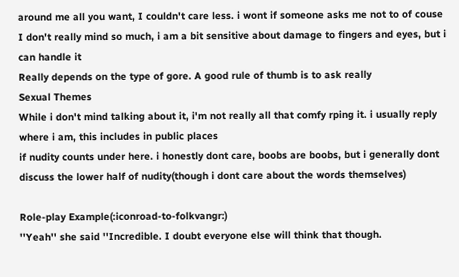around me all you want, I couldn't care less. i wont if someone asks me not to of couse
I don't really mind so much, i am a bit sensitive about damage to fingers and eyes, but i can handle it
Really depends on the type of gore. A good rule of thumb is to ask really
Sexual Themes
While i don't mind talking about it, i'm not really all that comfy rping it. i usually reply where i am, this includes in public places
if nudity counts under here. i honestly dont care, boobs are boobs, but i generally dont discuss the lower half of nudity(though i dont care about the words themselves)

Role-play Example(:iconroad-to-folkvangr:)
''Yeah'' she said ''Incredible. I doubt everyone else will think that though.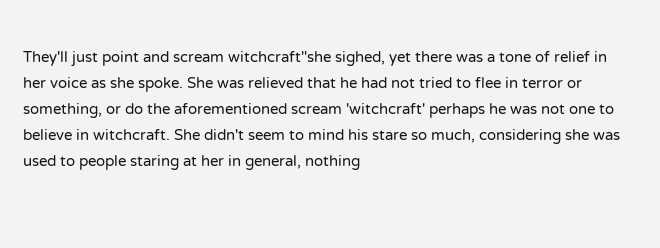They'll just point and scream witchcraft''she sighed, yet there was a tone of relief in her voice as she spoke. She was relieved that he had not tried to flee in terror or something, or do the aforementioned scream 'witchcraft' perhaps he was not one to believe in witchcraft. She didn't seem to mind his stare so much, considering she was used to people staring at her in general, nothing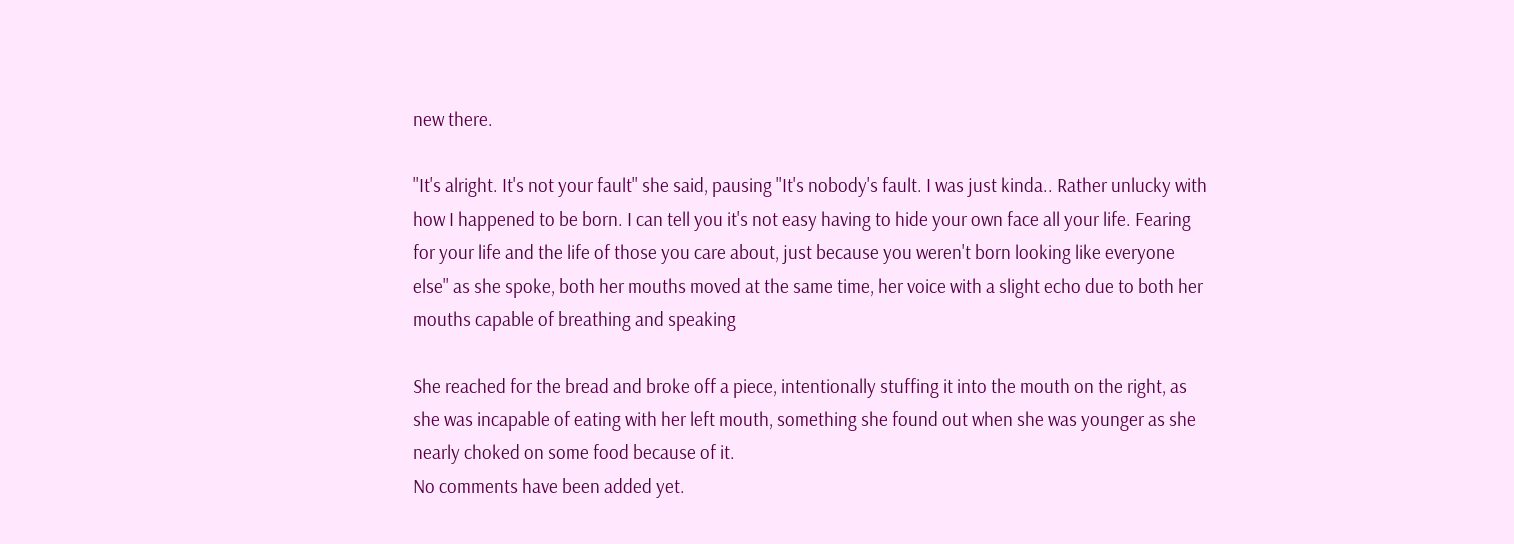new there.

''It's alright. It's not your fault'' she said, pausing ''It's nobody's fault. I was just kinda.. Rather unlucky with how I happened to be born. I can tell you it's not easy having to hide your own face all your life. Fearing for your life and the life of those you care about, just because you weren't born looking like everyone else'' as she spoke, both her mouths moved at the same time, her voice with a slight echo due to both her mouths capable of breathing and speaking

She reached for the bread and broke off a piece, intentionally stuffing it into the mouth on the right, as she was incapable of eating with her left mouth, something she found out when she was younger as she nearly choked on some food because of it.
No comments have been added yet.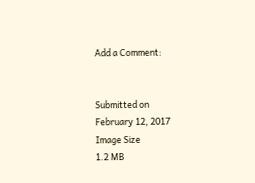Add a Comment:


Submitted on
February 12, 2017
Image Size
1.2 MB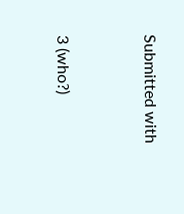Submitted with


3 (who?)